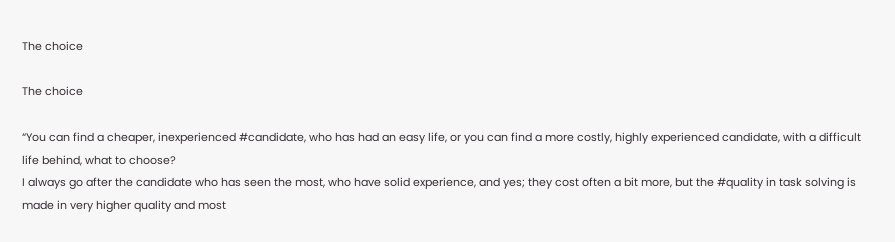The choice

The choice

“You can find a cheaper, inexperienced #candidate, who has had an easy life, or you can find a more costly, highly experienced candidate, with a difficult life behind, what to choose?
I always go after the candidate who has seen the most, who have solid experience, and yes; they cost often a bit more, but the #quality in task solving is made in very higher quality and most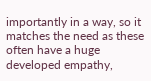importantly in a way, so it matches the need as these often have a huge developed empathy,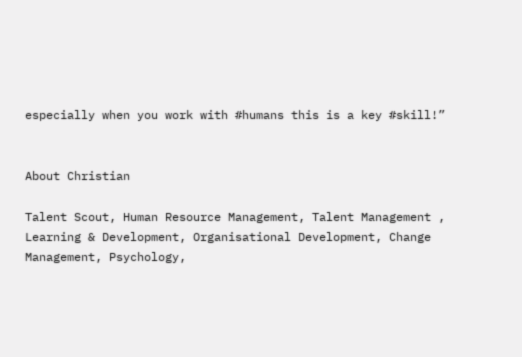especially when you work with #humans this is a key #skill!”


About Christian

Talent Scout, Human Resource Management, Talent Management , Learning & Development, Organisational Development, Change Management, Psychology,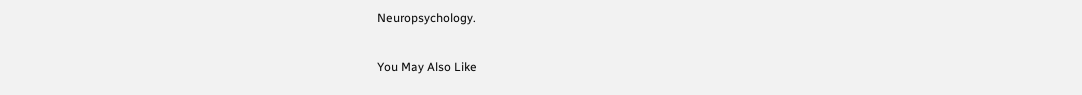Neuropsychology.

You May Also Like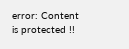error: Content is protected !!